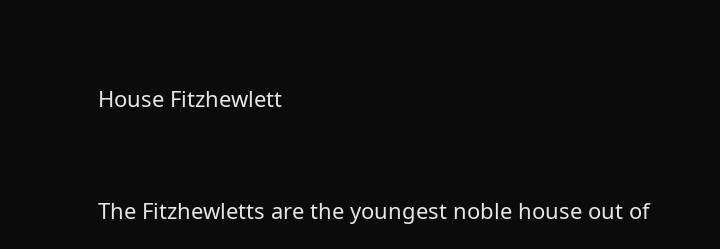House Fitzhewlett


The Fitzhewletts are the youngest noble house out of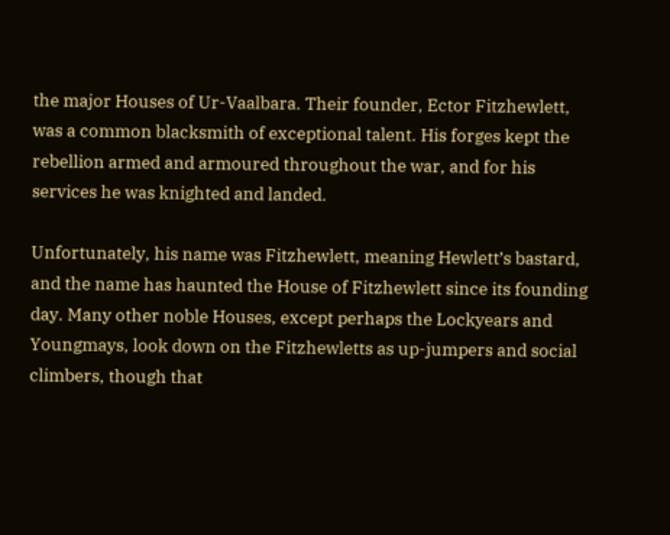the major Houses of Ur-Vaalbara. Their founder, Ector Fitzhewlett, was a common blacksmith of exceptional talent. His forges kept the rebellion armed and armoured throughout the war, and for his services he was knighted and landed.

Unfortunately, his name was Fitzhewlett, meaning Hewlett’s bastard, and the name has haunted the House of Fitzhewlett since its founding day. Many other noble Houses, except perhaps the Lockyears and Youngmays, look down on the Fitzhewletts as up-jumpers and social climbers, though that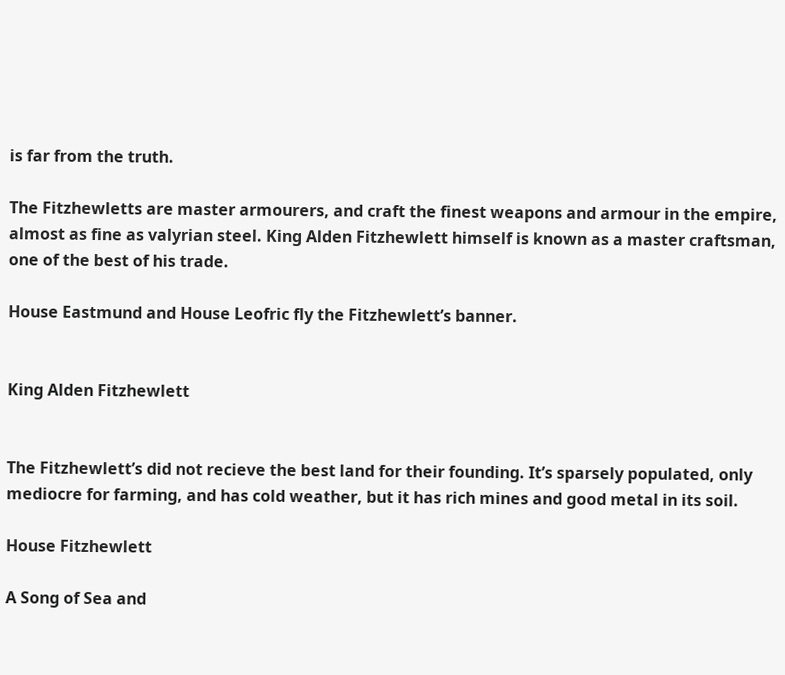is far from the truth.

The Fitzhewletts are master armourers, and craft the finest weapons and armour in the empire, almost as fine as valyrian steel. King Alden Fitzhewlett himself is known as a master craftsman, one of the best of his trade.

House Eastmund and House Leofric fly the Fitzhewlett’s banner.


King Alden Fitzhewlett


The Fitzhewlett’s did not recieve the best land for their founding. It’s sparsely populated, only mediocre for farming, and has cold weather, but it has rich mines and good metal in its soil.

House Fitzhewlett

A Song of Sea and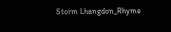Storm Lhangdon_Rhyme